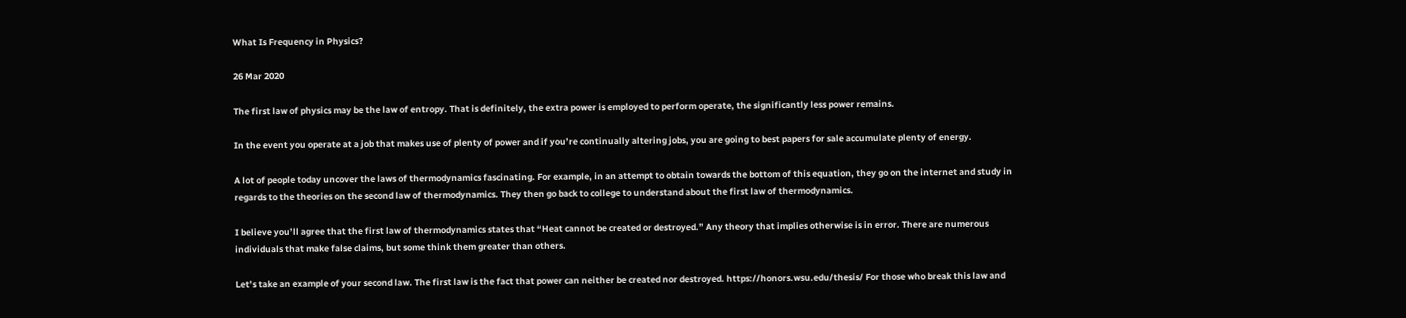What Is Frequency in Physics?

26 Mar 2020

The first law of physics may be the law of entropy. That is definitely, the extra power is employed to perform operate, the significantly less power remains.

In the event you operate at a job that makes use of plenty of power and if you’re continually altering jobs, you are going to best papers for sale accumulate plenty of energy.

A lot of people today uncover the laws of thermodynamics fascinating. For example, in an attempt to obtain towards the bottom of this equation, they go on the internet and study in regards to the theories on the second law of thermodynamics. They then go back to college to understand about the first law of thermodynamics.

I believe you’ll agree that the first law of thermodynamics states that “Heat cannot be created or destroyed.” Any theory that implies otherwise is in error. There are numerous individuals that make false claims, but some think them greater than others.

Let’s take an example of your second law. The first law is the fact that power can neither be created nor destroyed. https://honors.wsu.edu/thesis/ For those who break this law and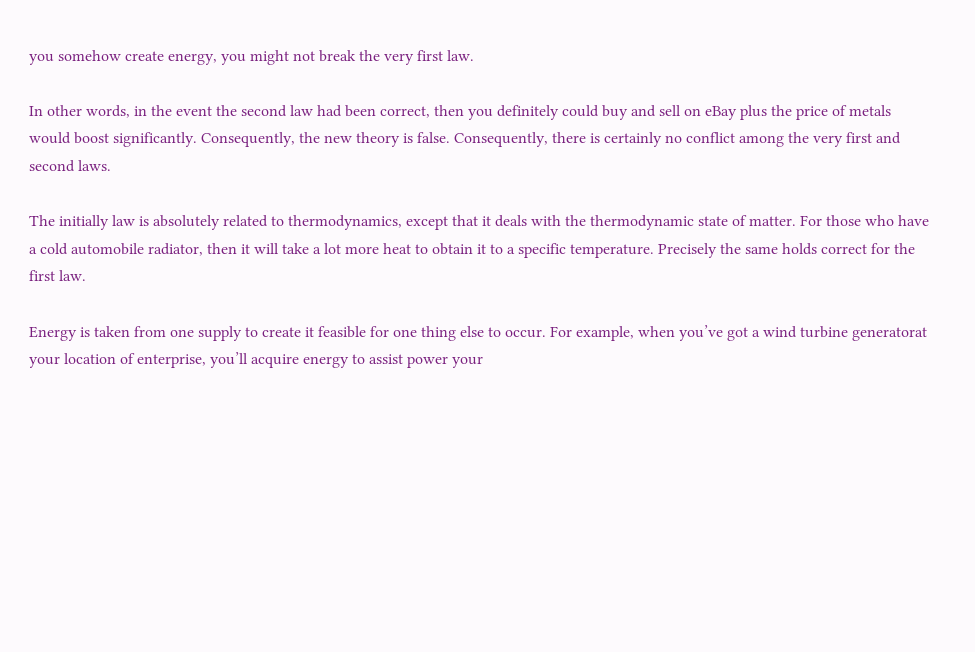you somehow create energy, you might not break the very first law.

In other words, in the event the second law had been correct, then you definitely could buy and sell on eBay plus the price of metals would boost significantly. Consequently, the new theory is false. Consequently, there is certainly no conflict among the very first and second laws.

The initially law is absolutely related to thermodynamics, except that it deals with the thermodynamic state of matter. For those who have a cold automobile radiator, then it will take a lot more heat to obtain it to a specific temperature. Precisely the same holds correct for the first law.

Energy is taken from one supply to create it feasible for one thing else to occur. For example, when you’ve got a wind turbine generatorat your location of enterprise, you’ll acquire energy to assist power your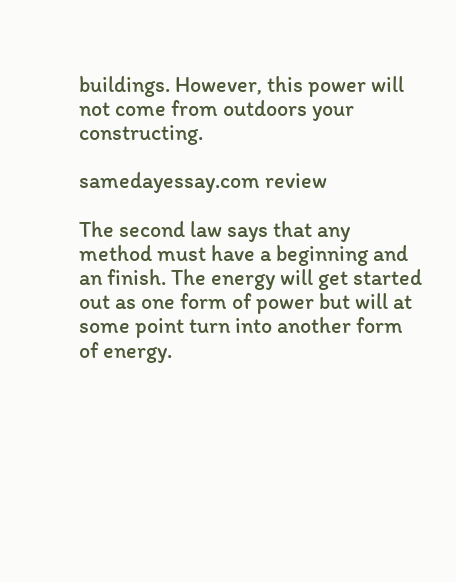buildings. However, this power will not come from outdoors your constructing.

samedayessay.com review

The second law says that any method must have a beginning and an finish. The energy will get started out as one form of power but will at some point turn into another form of energy.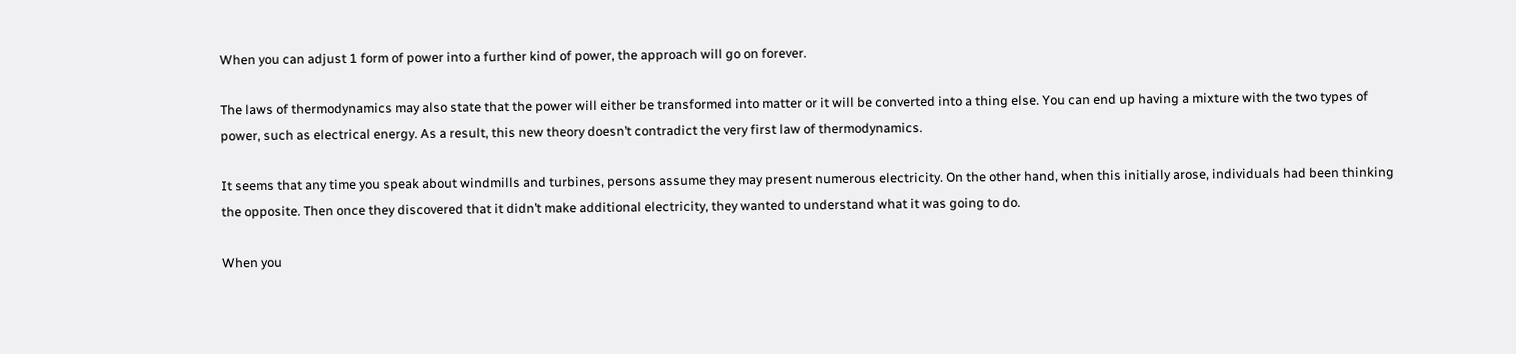When you can adjust 1 form of power into a further kind of power, the approach will go on forever.

The laws of thermodynamics may also state that the power will either be transformed into matter or it will be converted into a thing else. You can end up having a mixture with the two types of power, such as electrical energy. As a result, this new theory doesn’t contradict the very first law of thermodynamics.

It seems that any time you speak about windmills and turbines, persons assume they may present numerous electricity. On the other hand, when this initially arose, individuals had been thinking the opposite. Then once they discovered that it didn’t make additional electricity, they wanted to understand what it was going to do.

When you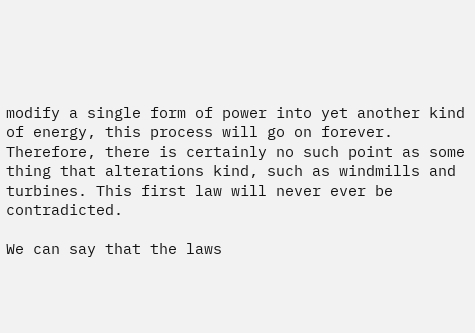modify a single form of power into yet another kind of energy, this process will go on forever. Therefore, there is certainly no such point as some thing that alterations kind, such as windmills and turbines. This first law will never ever be contradicted.

We can say that the laws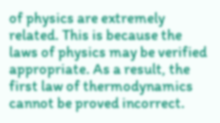of physics are extremely related. This is because the laws of physics may be verified appropriate. As a result, the first law of thermodynamics cannot be proved incorrect.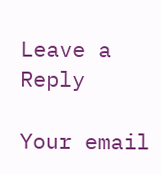Leave a Reply

Your email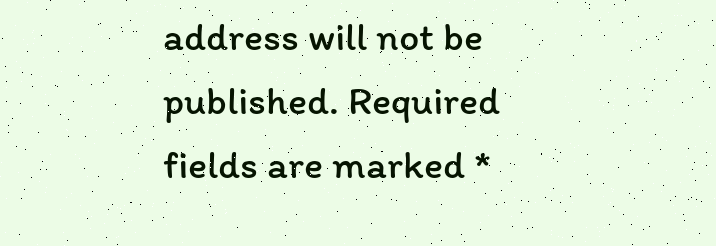address will not be published. Required fields are marked *